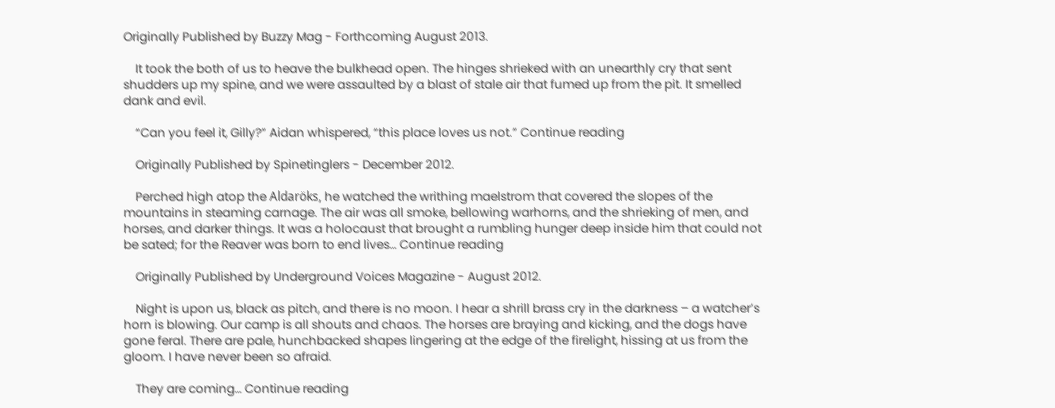Originally Published by Buzzy Mag - Forthcoming August 2013.

    It took the both of us to heave the bulkhead open. The hinges shrieked with an unearthly cry that sent shudders up my spine, and we were assaulted by a blast of stale air that fumed up from the pit. It smelled dank and evil.

    “Can you feel it, Gilly?” Aidan whispered, “this place loves us not.” Continue reading

    Originally Published by Spinetinglers - December 2012.

    Perched high atop the Aldaröks, he watched the writhing maelstrom that covered the slopes of the mountains in steaming carnage. The air was all smoke, bellowing warhorns, and the shrieking of men, and horses, and darker things. It was a holocaust that brought a rumbling hunger deep inside him that could not be sated; for the Reaver was born to end lives… Continue reading

    Originally Published by Underground Voices Magazine - August 2012.

    Night is upon us, black as pitch, and there is no moon. I hear a shrill brass cry in the darkness – a watcher’s horn is blowing. Our camp is all shouts and chaos. The horses are braying and kicking, and the dogs have gone feral. There are pale, hunchbacked shapes lingering at the edge of the firelight, hissing at us from the gloom. I have never been so afraid.

    They are coming… Continue reading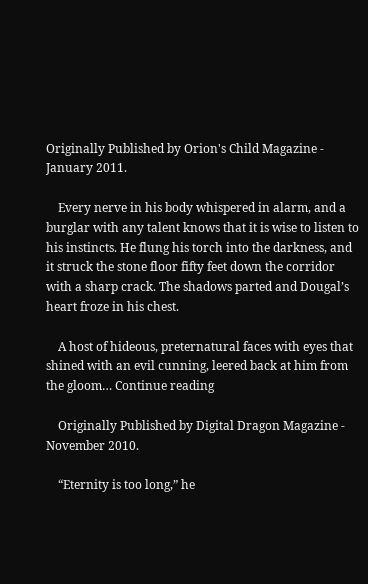Originally Published by Orion's Child Magazine - January 2011.

    Every nerve in his body whispered in alarm, and a burglar with any talent knows that it is wise to listen to his instincts. He flung his torch into the darkness, and it struck the stone floor fifty feet down the corridor with a sharp crack. The shadows parted and Dougal’s heart froze in his chest.

    A host of hideous, preternatural faces with eyes that shined with an evil cunning, leered back at him from the gloom… Continue reading

    Originally Published by Digital Dragon Magazine - November 2010.

    “Eternity is too long,” he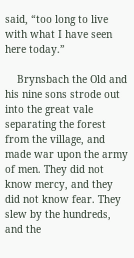said, “too long to live with what I have seen here today.”

    Brynsbach the Old and his nine sons strode out into the great vale separating the forest from the village, and made war upon the army of men. They did not know mercy, and they did not know fear. They slew by the hundreds, and the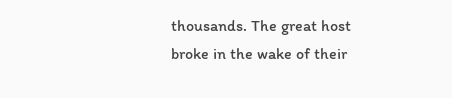thousands. The great host broke in the wake of their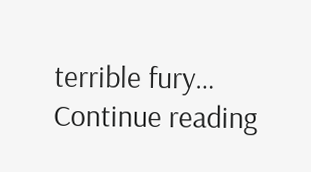terrible fury… Continue reading